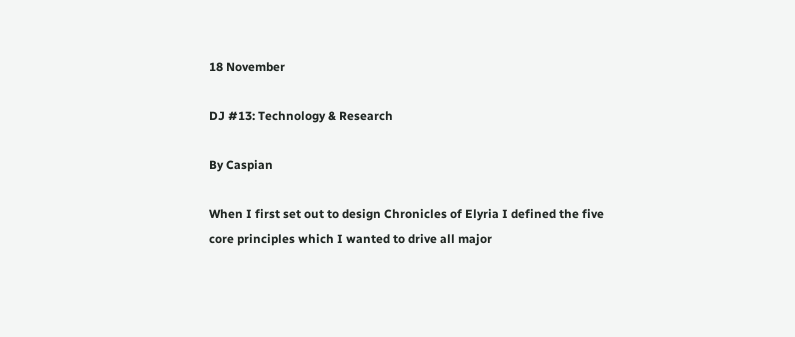18 November

DJ #13: Technology & Research

By Caspian

When I first set out to design Chronicles of Elyria I defined the five core principles which I wanted to drive all major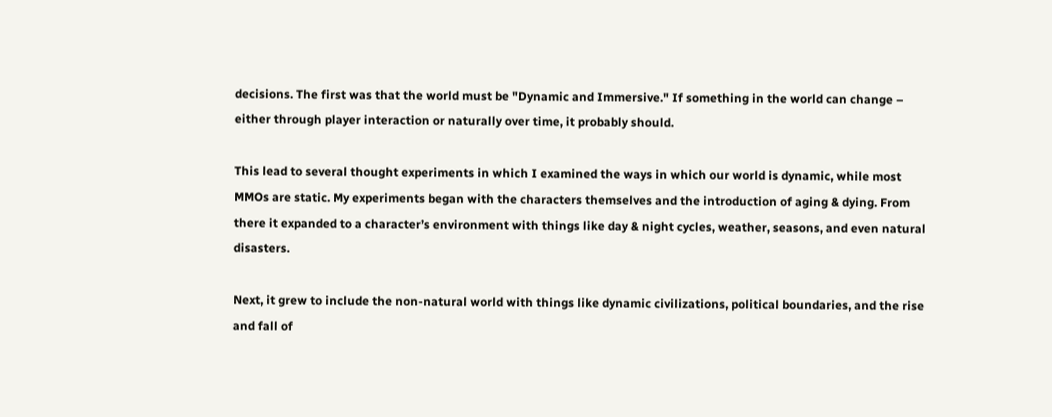decisions. The first was that the world must be "Dynamic and Immersive." If something in the world can change – either through player interaction or naturally over time, it probably should.

This lead to several thought experiments in which I examined the ways in which our world is dynamic, while most MMOs are static. My experiments began with the characters themselves and the introduction of aging & dying. From there it expanded to a character’s environment with things like day & night cycles, weather, seasons, and even natural disasters.

Next, it grew to include the non-natural world with things like dynamic civilizations, political boundaries, and the rise and fall of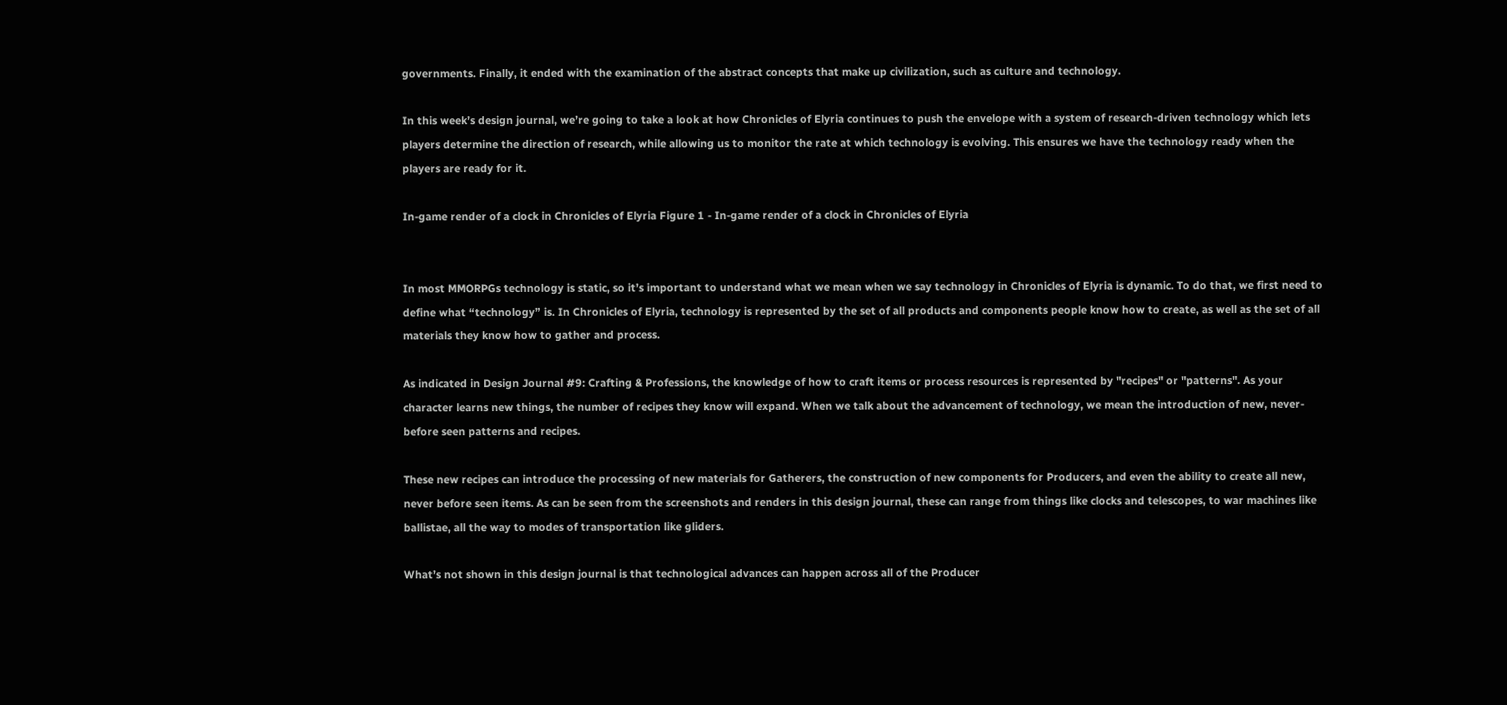governments. Finally, it ended with the examination of the abstract concepts that make up civilization, such as culture and technology.

In this week’s design journal, we’re going to take a look at how Chronicles of Elyria continues to push the envelope with a system of research-driven technology which lets players determine the direction of research, while allowing us to monitor the rate at which technology is evolving. This ensures we have the technology ready when the players are ready for it.

In-game render of a clock in Chronicles of Elyria Figure 1 - In-game render of a clock in Chronicles of Elyria


In most MMORPGs technology is static, so it’s important to understand what we mean when we say technology in Chronicles of Elyria is dynamic. To do that, we first need to define what “technology” is. In Chronicles of Elyria, technology is represented by the set of all products and components people know how to create, as well as the set of all materials they know how to gather and process.

As indicated in Design Journal #9: Crafting & Professions, the knowledge of how to craft items or process resources is represented by "recipes" or "patterns". As your character learns new things, the number of recipes they know will expand. When we talk about the advancement of technology, we mean the introduction of new, never-before seen patterns and recipes.

These new recipes can introduce the processing of new materials for Gatherers, the construction of new components for Producers, and even the ability to create all new, never before seen items. As can be seen from the screenshots and renders in this design journal, these can range from things like clocks and telescopes, to war machines like ballistae, all the way to modes of transportation like gliders.

What’s not shown in this design journal is that technological advances can happen across all of the Producer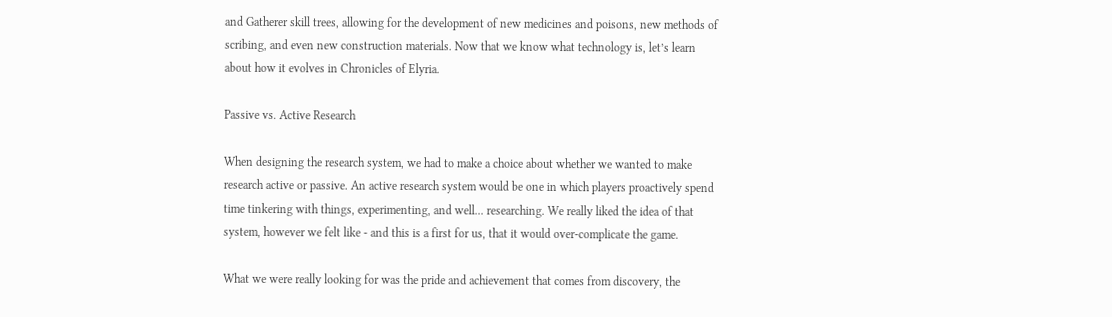and Gatherer skill trees, allowing for the development of new medicines and poisons, new methods of scribing, and even new construction materials. Now that we know what technology is, let’s learn about how it evolves in Chronicles of Elyria.

Passive vs. Active Research

When designing the research system, we had to make a choice about whether we wanted to make research active or passive. An active research system would be one in which players proactively spend time tinkering with things, experimenting, and well... researching. We really liked the idea of that system, however we felt like - and this is a first for us, that it would over-complicate the game.

What we were really looking for was the pride and achievement that comes from discovery, the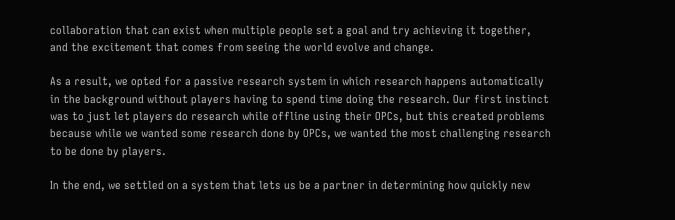collaboration that can exist when multiple people set a goal and try achieving it together, and the excitement that comes from seeing the world evolve and change.

As a result, we opted for a passive research system in which research happens automatically in the background without players having to spend time doing the research. Our first instinct was to just let players do research while offline using their OPCs, but this created problems because while we wanted some research done by OPCs, we wanted the most challenging research to be done by players.

In the end, we settled on a system that lets us be a partner in determining how quickly new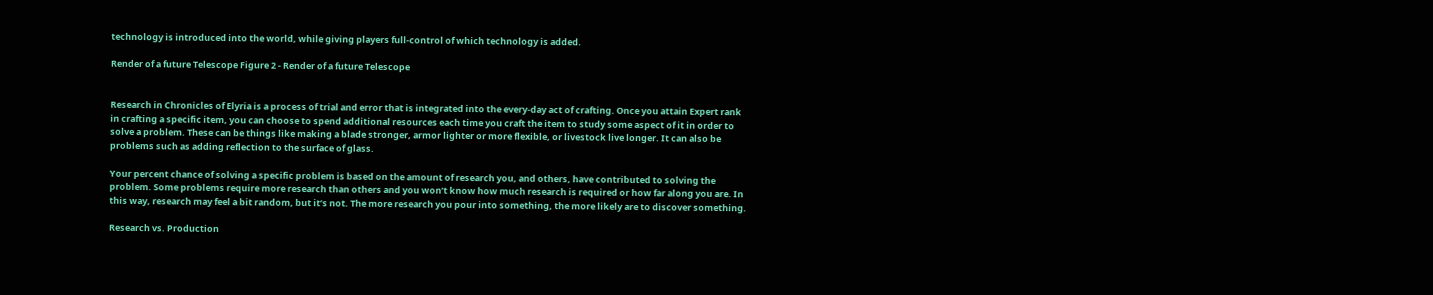technology is introduced into the world, while giving players full-control of which technology is added.

Render of a future Telescope Figure 2 - Render of a future Telescope


Research in Chronicles of Elyria is a process of trial and error that is integrated into the every-day act of crafting. Once you attain Expert rank in crafting a specific item, you can choose to spend additional resources each time you craft the item to study some aspect of it in order to solve a problem. These can be things like making a blade stronger, armor lighter or more flexible, or livestock live longer. It can also be problems such as adding reflection to the surface of glass.

Your percent chance of solving a specific problem is based on the amount of research you, and others, have contributed to solving the problem. Some problems require more research than others and you won’t know how much research is required or how far along you are. In this way, research may feel a bit random, but it’s not. The more research you pour into something, the more likely are to discover something.

Research vs. Production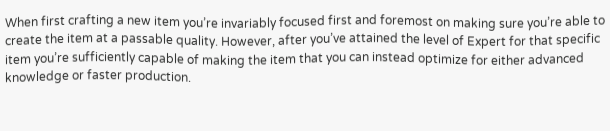When first crafting a new item you’re invariably focused first and foremost on making sure you’re able to create the item at a passable quality. However, after you’ve attained the level of Expert for that specific item you’re sufficiently capable of making the item that you can instead optimize for either advanced knowledge or faster production.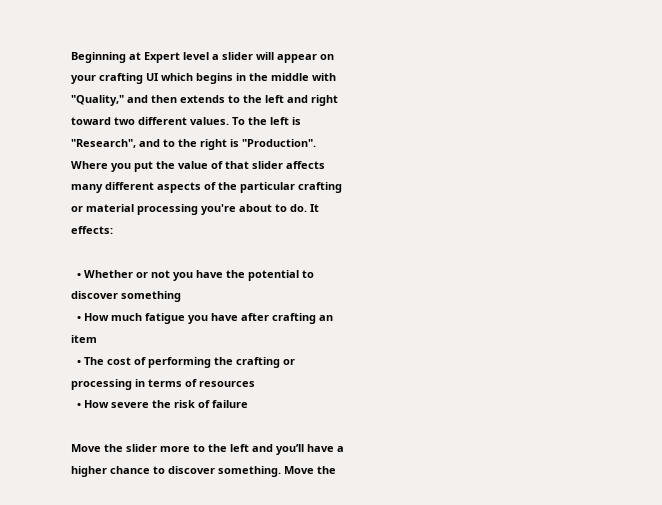Beginning at Expert level a slider will appear on your crafting UI which begins in the middle with "Quality," and then extends to the left and right toward two different values. To the left is "Research", and to the right is "Production". Where you put the value of that slider affects many different aspects of the particular crafting or material processing you're about to do. It effects:

  • Whether or not you have the potential to discover something
  • How much fatigue you have after crafting an item
  • The cost of performing the crafting or processing in terms of resources
  • How severe the risk of failure

Move the slider more to the left and you’ll have a higher chance to discover something. Move the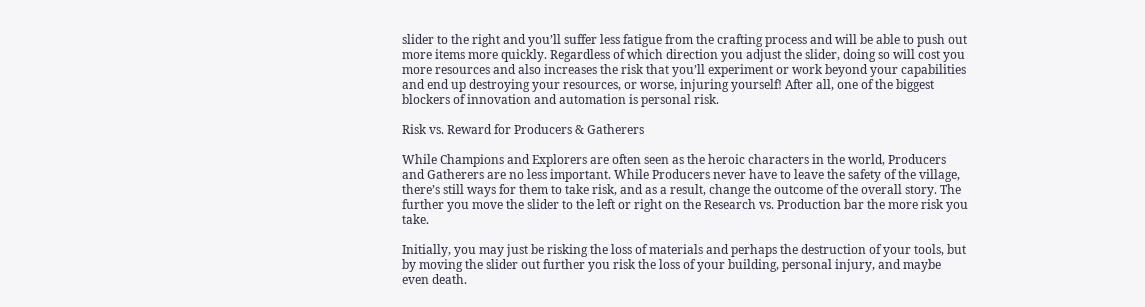slider to the right and you’ll suffer less fatigue from the crafting process and will be able to push out more items more quickly. Regardless of which direction you adjust the slider, doing so will cost you more resources and also increases the risk that you’ll experiment or work beyond your capabilities and end up destroying your resources, or worse, injuring yourself! After all, one of the biggest blockers of innovation and automation is personal risk.

Risk vs. Reward for Producers & Gatherers

While Champions and Explorers are often seen as the heroic characters in the world, Producers and Gatherers are no less important. While Producers never have to leave the safety of the village, there’s still ways for them to take risk, and as a result, change the outcome of the overall story. The further you move the slider to the left or right on the Research vs. Production bar the more risk you take.

Initially, you may just be risking the loss of materials and perhaps the destruction of your tools, but by moving the slider out further you risk the loss of your building, personal injury, and maybe even death.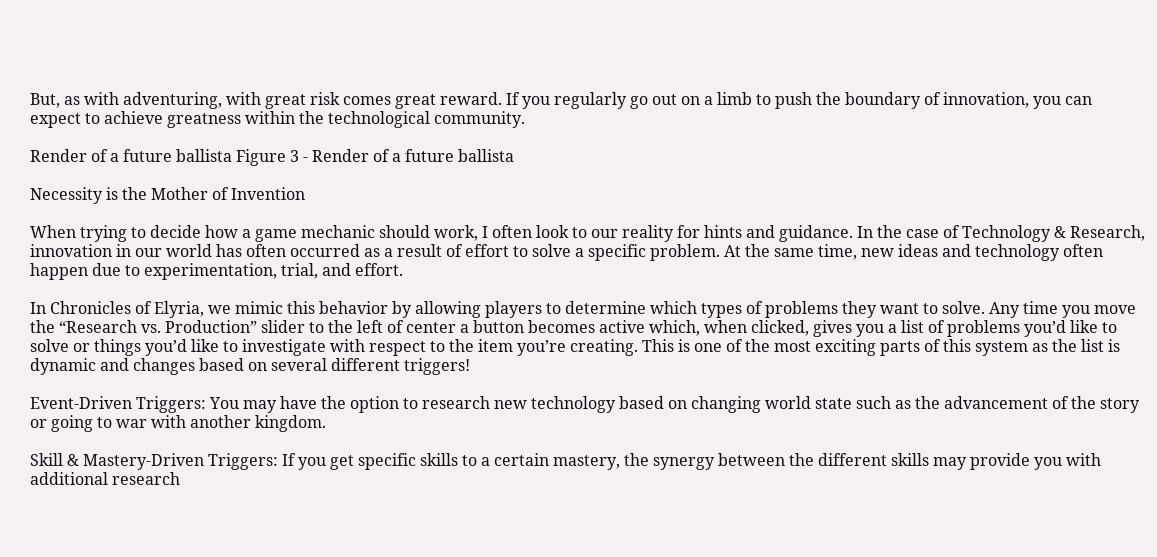But, as with adventuring, with great risk comes great reward. If you regularly go out on a limb to push the boundary of innovation, you can expect to achieve greatness within the technological community.

Render of a future ballista Figure 3 - Render of a future ballista

Necessity is the Mother of Invention

When trying to decide how a game mechanic should work, I often look to our reality for hints and guidance. In the case of Technology & Research, innovation in our world has often occurred as a result of effort to solve a specific problem. At the same time, new ideas and technology often happen due to experimentation, trial, and effort.

In Chronicles of Elyria, we mimic this behavior by allowing players to determine which types of problems they want to solve. Any time you move the “Research vs. Production” slider to the left of center a button becomes active which, when clicked, gives you a list of problems you’d like to solve or things you’d like to investigate with respect to the item you’re creating. This is one of the most exciting parts of this system as the list is dynamic and changes based on several different triggers!

Event-Driven Triggers: You may have the option to research new technology based on changing world state such as the advancement of the story or going to war with another kingdom.

Skill & Mastery-Driven Triggers: If you get specific skills to a certain mastery, the synergy between the different skills may provide you with additional research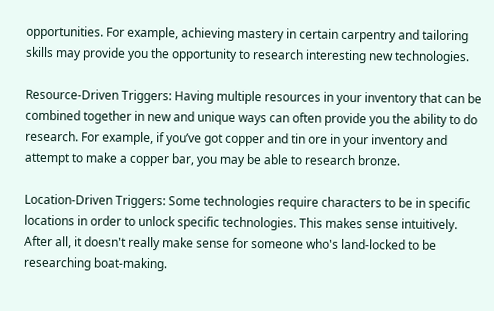opportunities. For example, achieving mastery in certain carpentry and tailoring skills may provide you the opportunity to research interesting new technologies.

Resource-Driven Triggers: Having multiple resources in your inventory that can be combined together in new and unique ways can often provide you the ability to do research. For example, if you’ve got copper and tin ore in your inventory and attempt to make a copper bar, you may be able to research bronze.

Location-Driven Triggers: Some technologies require characters to be in specific locations in order to unlock specific technologies. This makes sense intuitively. After all, it doesn't really make sense for someone who's land-locked to be researching boat-making.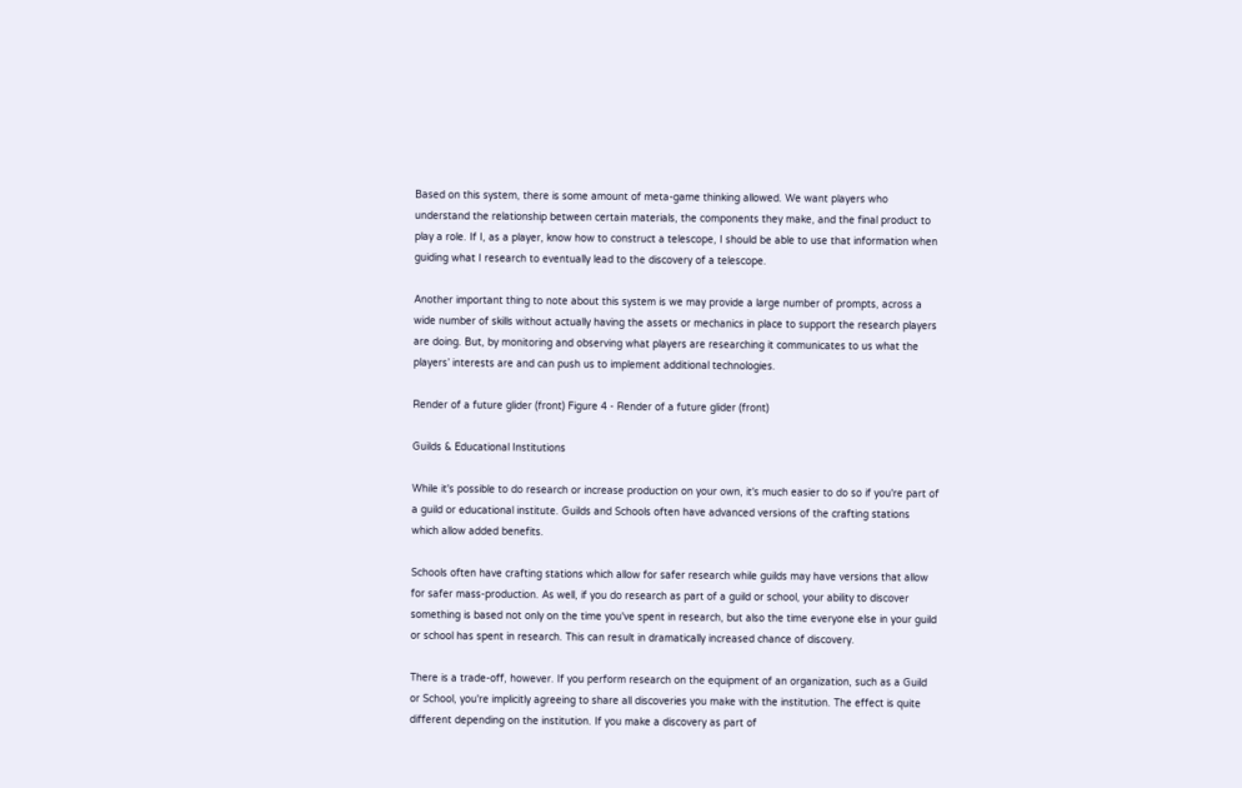Based on this system, there is some amount of meta-game thinking allowed. We want players who understand the relationship between certain materials, the components they make, and the final product to play a role. If I, as a player, know how to construct a telescope, I should be able to use that information when guiding what I research to eventually lead to the discovery of a telescope.

Another important thing to note about this system is we may provide a large number of prompts, across a wide number of skills without actually having the assets or mechanics in place to support the research players are doing. But, by monitoring and observing what players are researching it communicates to us what the players’ interests are and can push us to implement additional technologies.

Render of a future glider (front) Figure 4 - Render of a future glider (front)

Guilds & Educational Institutions

While it's possible to do research or increase production on your own, it's much easier to do so if you're part of a guild or educational institute. Guilds and Schools often have advanced versions of the crafting stations which allow added benefits.

Schools often have crafting stations which allow for safer research while guilds may have versions that allow for safer mass-production. As well, if you do research as part of a guild or school, your ability to discover something is based not only on the time you've spent in research, but also the time everyone else in your guild or school has spent in research. This can result in dramatically increased chance of discovery.

There is a trade-off, however. If you perform research on the equipment of an organization, such as a Guild or School, you're implicitly agreeing to share all discoveries you make with the institution. The effect is quite different depending on the institution. If you make a discovery as part of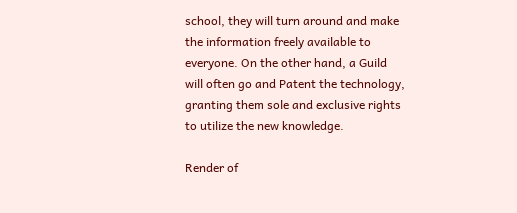school, they will turn around and make the information freely available to everyone. On the other hand, a Guild will often go and Patent the technology, granting them sole and exclusive rights to utilize the new knowledge.

Render of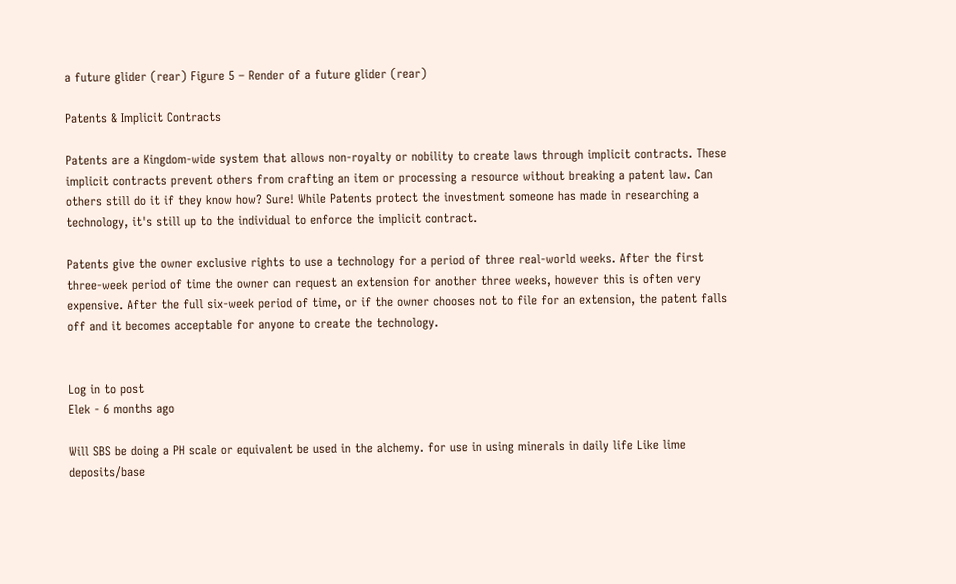a future glider (rear) Figure 5 – Render of a future glider (rear)

Patents & Implicit Contracts

Patents are a Kingdom-wide system that allows non-royalty or nobility to create laws through implicit contracts. These implicit contracts prevent others from crafting an item or processing a resource without breaking a patent law. Can others still do it if they know how? Sure! While Patents protect the investment someone has made in researching a technology, it's still up to the individual to enforce the implicit contract.

Patents give the owner exclusive rights to use a technology for a period of three real-world weeks. After the first three-week period of time the owner can request an extension for another three weeks, however this is often very expensive. After the full six-week period of time, or if the owner chooses not to file for an extension, the patent falls off and it becomes acceptable for anyone to create the technology.


Log in to post
Elek - 6 months ago

Will SBS be doing a PH scale or equivalent be used in the alchemy. for use in using minerals in daily life Like lime deposits/base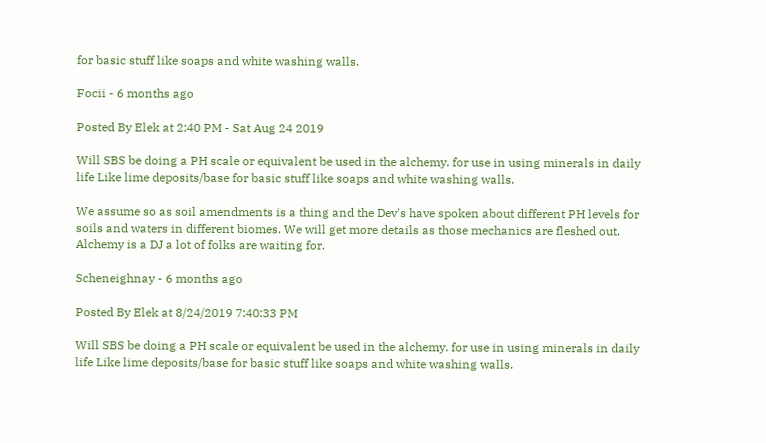for basic stuff like soaps and white washing walls.

Focii - 6 months ago

Posted By Elek at 2:40 PM - Sat Aug 24 2019

Will SBS be doing a PH scale or equivalent be used in the alchemy. for use in using minerals in daily life Like lime deposits/base for basic stuff like soaps and white washing walls.

We assume so as soil amendments is a thing and the Dev's have spoken about different PH levels for soils and waters in different biomes. We will get more details as those mechanics are fleshed out. Alchemy is a DJ a lot of folks are waiting for.

Scheneighnay - 6 months ago

Posted By Elek at 8/24/2019 7:40:33 PM

Will SBS be doing a PH scale or equivalent be used in the alchemy. for use in using minerals in daily life Like lime deposits/base for basic stuff like soaps and white washing walls.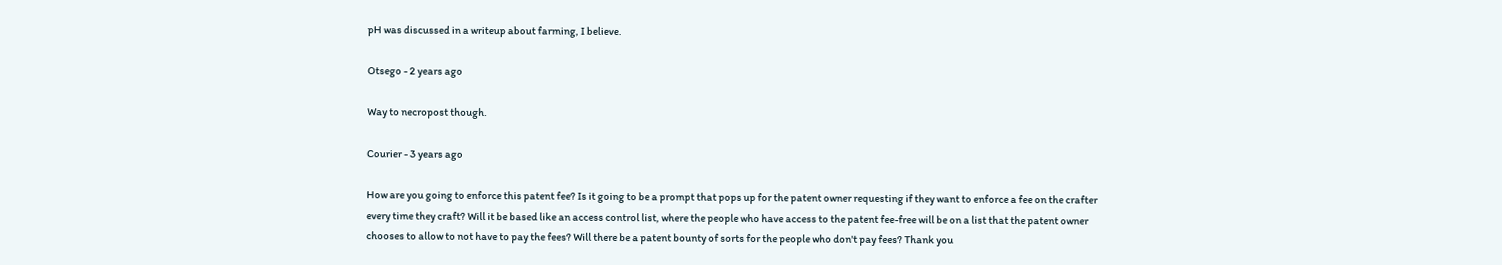pH was discussed in a writeup about farming, I believe.

Otsego - 2 years ago

Way to necropost though.

Courier - 3 years ago

How are you going to enforce this patent fee? Is it going to be a prompt that pops up for the patent owner requesting if they want to enforce a fee on the crafter every time they craft? Will it be based like an access control list, where the people who have access to the patent fee-free will be on a list that the patent owner chooses to allow to not have to pay the fees? Will there be a patent bounty of sorts for the people who don't pay fees? Thank you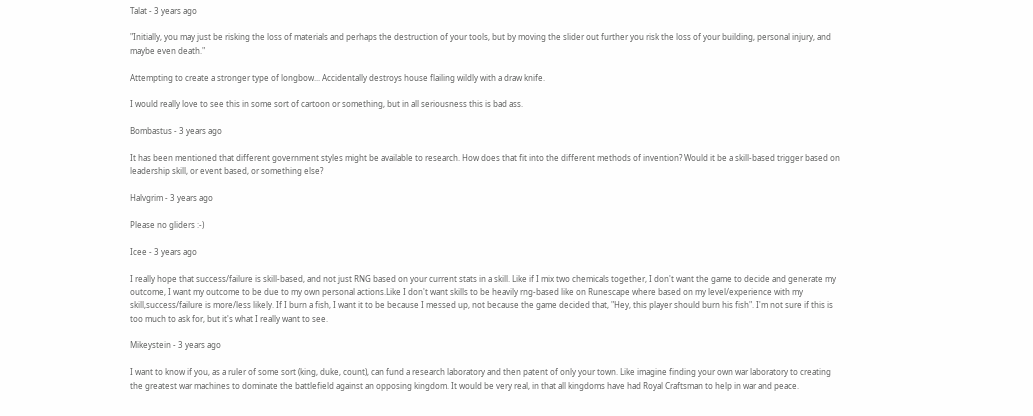Talat - 3 years ago

"Initially, you may just be risking the loss of materials and perhaps the destruction of your tools, but by moving the slider out further you risk the loss of your building, personal injury, and maybe even death."

Attempting to create a stronger type of longbow... Accidentally destroys house flailing wildly with a draw knife.

I would really love to see this in some sort of cartoon or something, but in all seriousness this is bad ass.

Bombastus - 3 years ago

It has been mentioned that different government styles might be available to research. How does that fit into the different methods of invention? Would it be a skill-based trigger based on leadership skill, or event based, or something else?

Halvgrim - 3 years ago

Please no gliders :-)

Icee - 3 years ago

I really hope that success/failure is skill-based, and not just RNG based on your current stats in a skill. Like if I mix two chemicals together, I don't want the game to decide and generate my outcome, I want my outcome to be due to my own personal actions.Like I don't want skills to be heavily rng-based like on Runescape where based on my level/experience with my skill,success/failure is more/less likely. If I burn a fish, I want it to be because I messed up, not because the game decided that, "Hey, this player should burn his fish". I'm not sure if this is too much to ask for, but it's what I really want to see.

Mikeystein - 3 years ago

I want to know if you, as a ruler of some sort (king, duke, count), can fund a research laboratory and then patent of only your town. Like imagine finding your own war laboratory to creating the greatest war machines to dominate the battlefield against an opposing kingdom. It would be very real, in that all kingdoms have had Royal Craftsman to help in war and peace.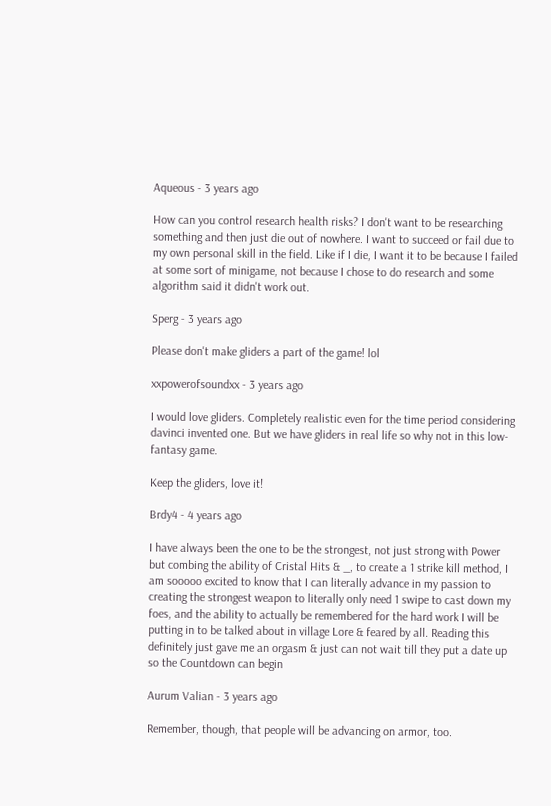Aqueous - 3 years ago

How can you control research health risks? I don't want to be researching something and then just die out of nowhere. I want to succeed or fail due to my own personal skill in the field. Like if I die, I want it to be because I failed at some sort of minigame, not because I chose to do research and some algorithm said it didn't work out.

Sperg - 3 years ago

Please don't make gliders a part of the game! lol

xxpowerofsoundxx - 3 years ago

I would love gliders. Completely realistic even for the time period considering davinci invented one. But we have gliders in real life so why not in this low-fantasy game.

Keep the gliders, love it!

Brdy4 - 4 years ago

I have always been the one to be the strongest, not just strong with Power but combing the ability of Cristal Hits & _, to create a 1 strike kill method, I am sooooo excited to know that I can literally advance in my passion to creating the strongest weapon to literally only need 1 swipe to cast down my foes, and the ability to actually be remembered for the hard work I will be putting in to be talked about in village Lore & feared by all. Reading this definitely just gave me an orgasm & just can not wait till they put a date up so the Countdown can begin

Aurum Valian - 3 years ago

Remember, though, that people will be advancing on armor, too.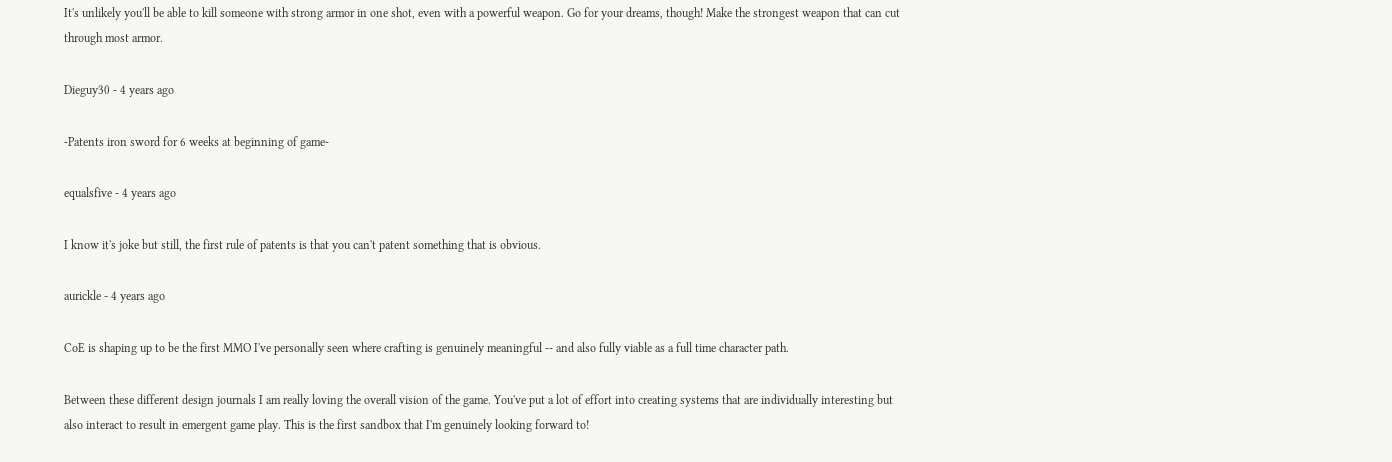It's unlikely you'll be able to kill someone with strong armor in one shot, even with a powerful weapon. Go for your dreams, though! Make the strongest weapon that can cut through most armor.

Dieguy30 - 4 years ago

-Patents iron sword for 6 weeks at beginning of game-

equalsfive - 4 years ago

I know it's joke but still, the first rule of patents is that you can't patent something that is obvious.

aurickle - 4 years ago

CoE is shaping up to be the first MMO I've personally seen where crafting is genuinely meaningful -- and also fully viable as a full time character path.

Between these different design journals I am really loving the overall vision of the game. You've put a lot of effort into creating systems that are individually interesting but also interact to result in emergent game play. This is the first sandbox that I'm genuinely looking forward to!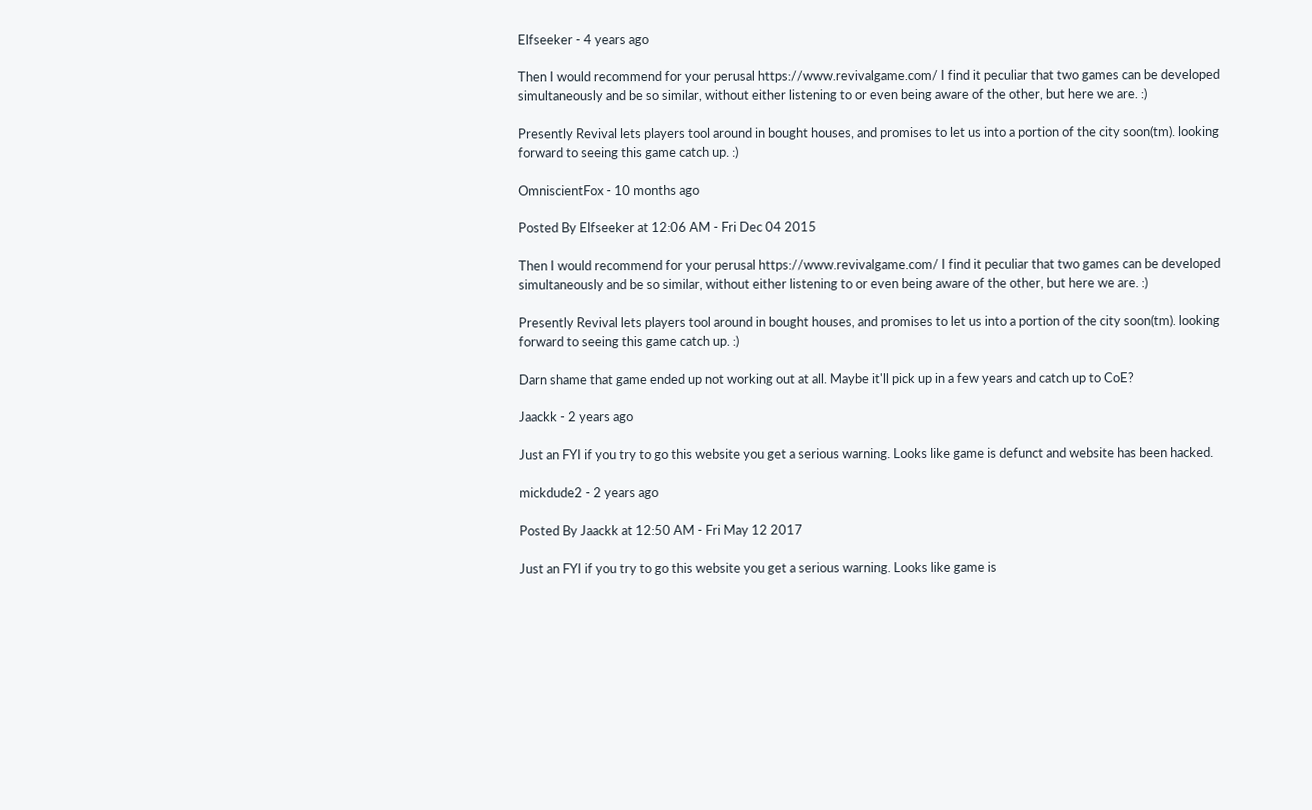Elfseeker - 4 years ago

Then I would recommend for your perusal https://www.revivalgame.com/ I find it peculiar that two games can be developed simultaneously and be so similar, without either listening to or even being aware of the other, but here we are. :)

Presently Revival lets players tool around in bought houses, and promises to let us into a portion of the city soon(tm). looking forward to seeing this game catch up. :)

OmniscientFox - 10 months ago

Posted By Elfseeker at 12:06 AM - Fri Dec 04 2015

Then I would recommend for your perusal https://www.revivalgame.com/ I find it peculiar that two games can be developed simultaneously and be so similar, without either listening to or even being aware of the other, but here we are. :)

Presently Revival lets players tool around in bought houses, and promises to let us into a portion of the city soon(tm). looking forward to seeing this game catch up. :)

Darn shame that game ended up not working out at all. Maybe it'll pick up in a few years and catch up to CoE?

Jaackk - 2 years ago

Just an FYI if you try to go this website you get a serious warning. Looks like game is defunct and website has been hacked.

mickdude2 - 2 years ago

Posted By Jaackk at 12:50 AM - Fri May 12 2017

Just an FYI if you try to go this website you get a serious warning. Looks like game is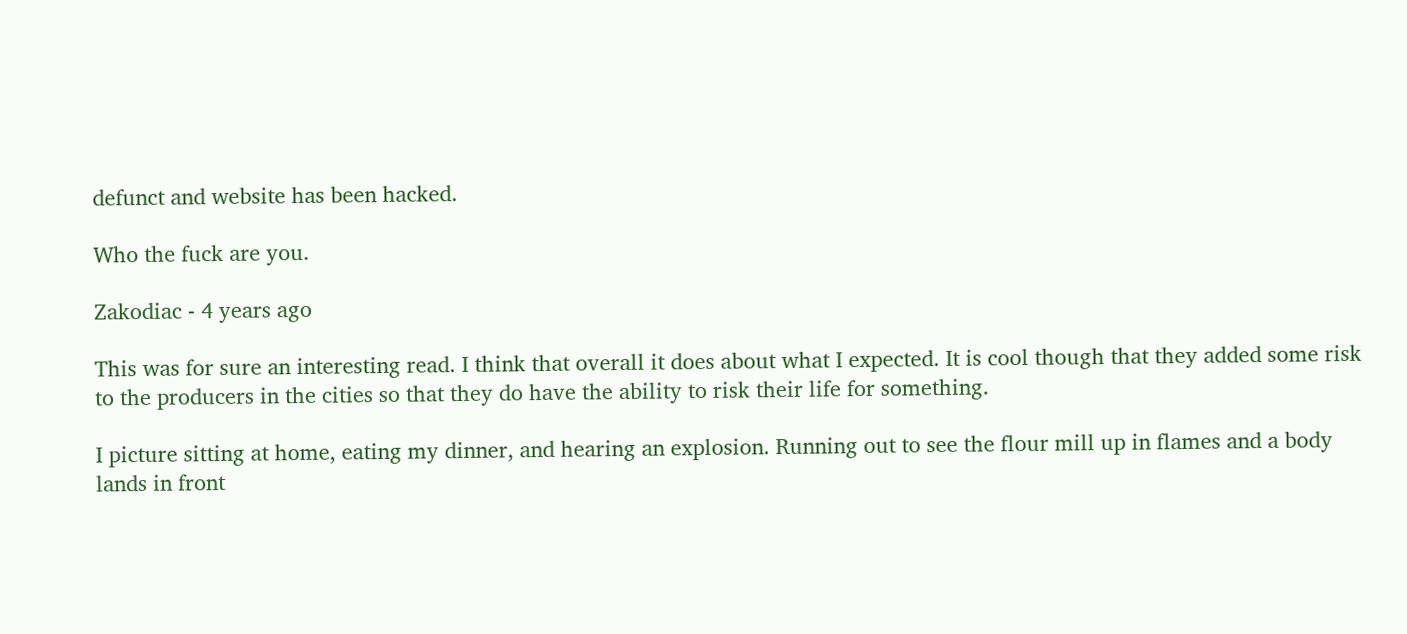defunct and website has been hacked.

Who the fuck are you.

Zakodiac - 4 years ago

This was for sure an interesting read. I think that overall it does about what I expected. It is cool though that they added some risk to the producers in the cities so that they do have the ability to risk their life for something.

I picture sitting at home, eating my dinner, and hearing an explosion. Running out to see the flour mill up in flames and a body lands in front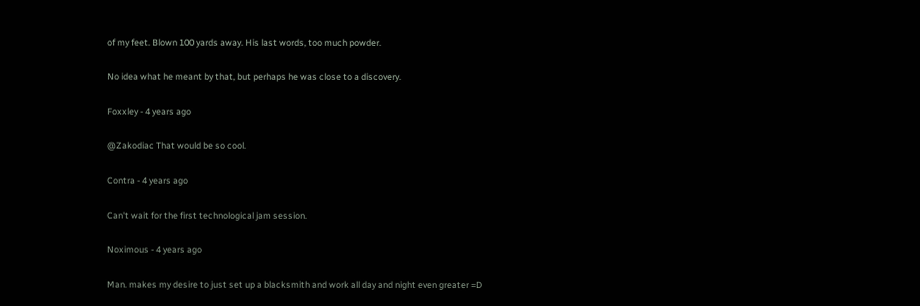of my feet. Blown 100 yards away. His last words, too much powder.

No idea what he meant by that, but perhaps he was close to a discovery.

Foxxley - 4 years ago

@Zakodiac That would be so cool.

Contra - 4 years ago

Can't wait for the first technological jam session.

Noximous - 4 years ago

Man. makes my desire to just set up a blacksmith and work all day and night even greater =D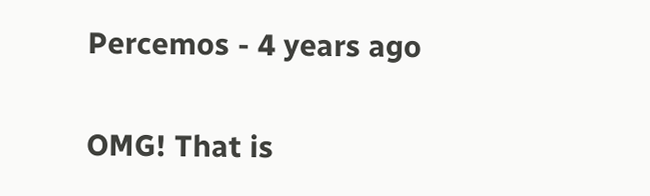Percemos - 4 years ago

OMG! That is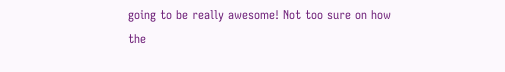going to be really awesome! Not too sure on how the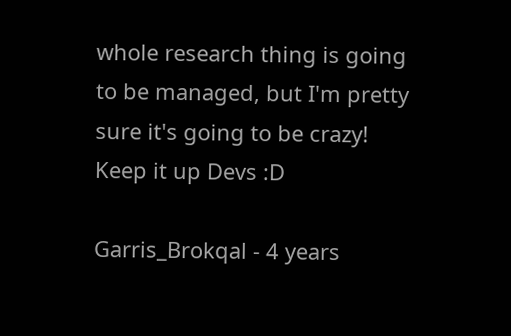whole research thing is going to be managed, but I'm pretty sure it's going to be crazy! Keep it up Devs :D

Garris_Brokqal - 4 years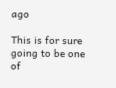ago

This is for sure going to be one of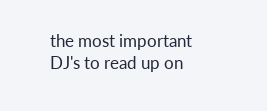the most important DJ's to read up on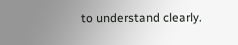to understand clearly.